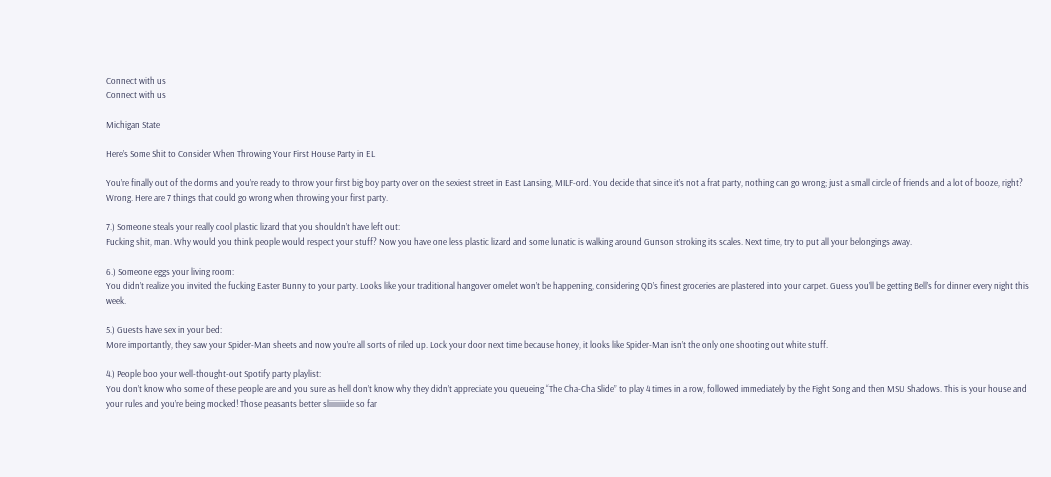Connect with us
Connect with us

Michigan State

Here’s Some Shit to Consider When Throwing Your First House Party in EL

You’re finally out of the dorms and you’re ready to throw your first big boy party over on the sexiest street in East Lansing, MILF-ord. You decide that since it’s not a frat party, nothing can go wrong; just a small circle of friends and a lot of booze, right? Wrong. Here are 7 things that could go wrong when throwing your first party.

7.) Someone steals your really cool plastic lizard that you shouldn’t have left out:
Fucking shit, man. Why would you think people would respect your stuff? Now you have one less plastic lizard and some lunatic is walking around Gunson stroking its scales. Next time, try to put all your belongings away.

6.) Someone eggs your living room:
You didn’t realize you invited the fucking Easter Bunny to your party. Looks like your traditional hangover omelet won’t be happening, considering QD’s finest groceries are plastered into your carpet. Guess you’ll be getting Bell’s for dinner every night this week.

5.) Guests have sex in your bed:
More importantly, they saw your Spider-Man sheets and now you’re all sorts of riled up. Lock your door next time because honey, it looks like Spider-Man isn’t the only one shooting out white stuff.

4.) People boo your well-thought-out Spotify party playlist:
You don’t know who some of these people are and you sure as hell don’t know why they didn’t appreciate you queueing “The Cha-Cha Slide” to play 4 times in a row, followed immediately by the Fight Song and then MSU Shadows. This is your house and your rules and you’re being mocked! Those peasants better sliiiiiiiide so far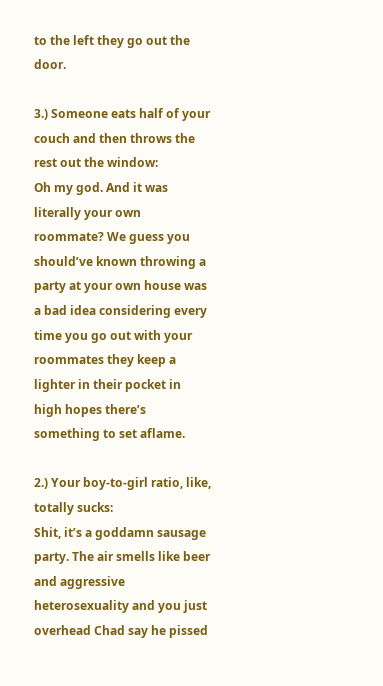to the left they go out the door.

3.) Someone eats half of your couch and then throws the rest out the window:
Oh my god. And it was literally your own roommate? We guess you should’ve known throwing a party at your own house was a bad idea considering every time you go out with your roommates they keep a lighter in their pocket in high hopes there’s something to set aflame.

2.) Your boy-to-girl ratio, like, totally sucks:
Shit, it’s a goddamn sausage party. The air smells like beer and aggressive heterosexuality and you just overhead Chad say he pissed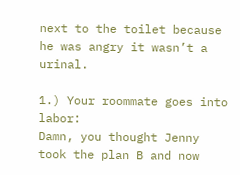next to the toilet because he was angry it wasn’t a urinal.

1.) Your roommate goes into labor:
Damn, you thought Jenny took the plan B and now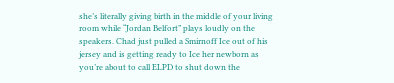she’s literally giving birth in the middle of your living room while “Jordan Belfort” plays loudly on the speakers. Chad just pulled a Smirnoff Ice out of his jersey and is getting ready to Ice her newborn as you’re about to call ELPD to shut down the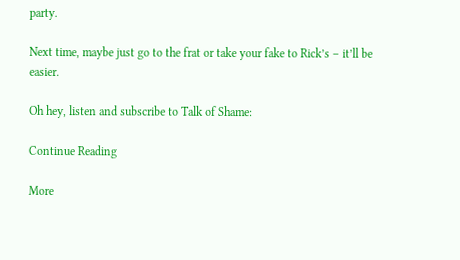party.

Next time, maybe just go to the frat or take your fake to Rick’s – it’ll be easier.

Oh hey, listen and subscribe to Talk of Shame:

Continue Reading

More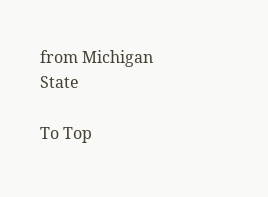from Michigan State

To Top